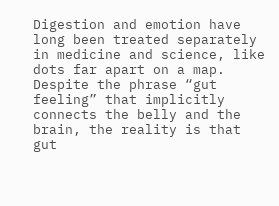Digestion and emotion have long been treated separately in medicine and science, like dots far apart on a map. Despite the phrase “gut feeling” that implicitly connects the belly and the brain, the reality is that gut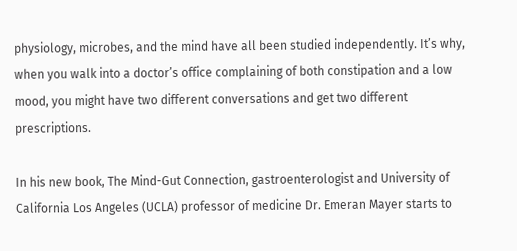physiology, microbes, and the mind have all been studied independently. It’s why, when you walk into a doctor’s office complaining of both constipation and a low mood, you might have two different conversations and get two different prescriptions.

In his new book, The Mind-Gut Connection, gastroenterologist and University of California Los Angeles (UCLA) professor of medicine Dr. Emeran Mayer starts to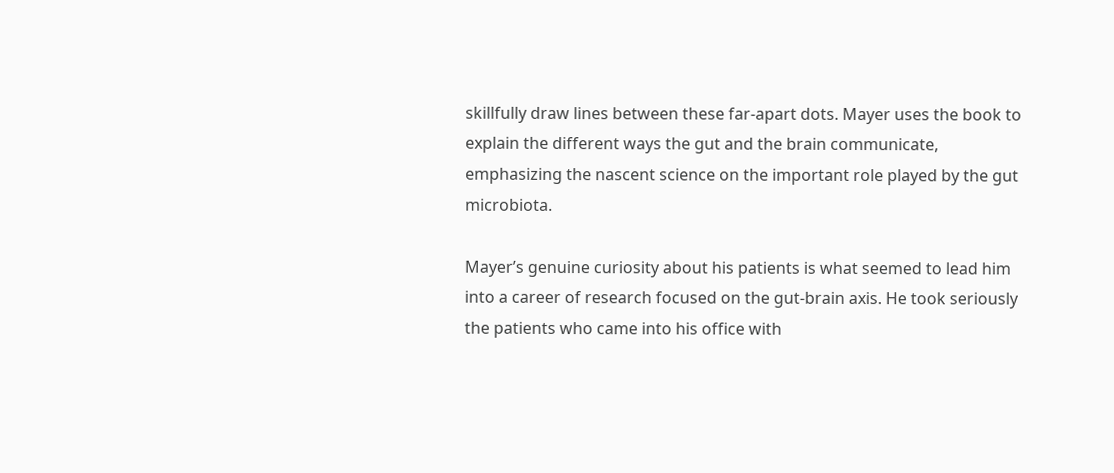skillfully draw lines between these far-apart dots. Mayer uses the book to explain the different ways the gut and the brain communicate, emphasizing the nascent science on the important role played by the gut microbiota.

Mayer’s genuine curiosity about his patients is what seemed to lead him into a career of research focused on the gut-brain axis. He took seriously the patients who came into his office with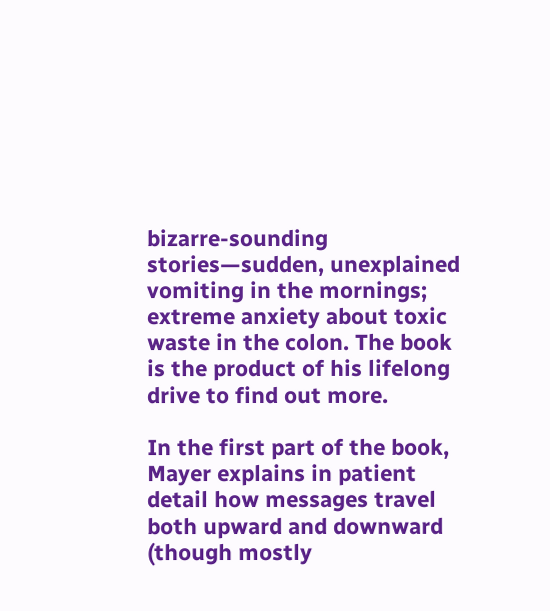bizarre-sounding stories—sudden, unexplained vomiting in the mornings; extreme anxiety about toxic waste in the colon. The book is the product of his lifelong drive to find out more.

In the first part of the book, Mayer explains in patient detail how messages travel both upward and downward (though mostly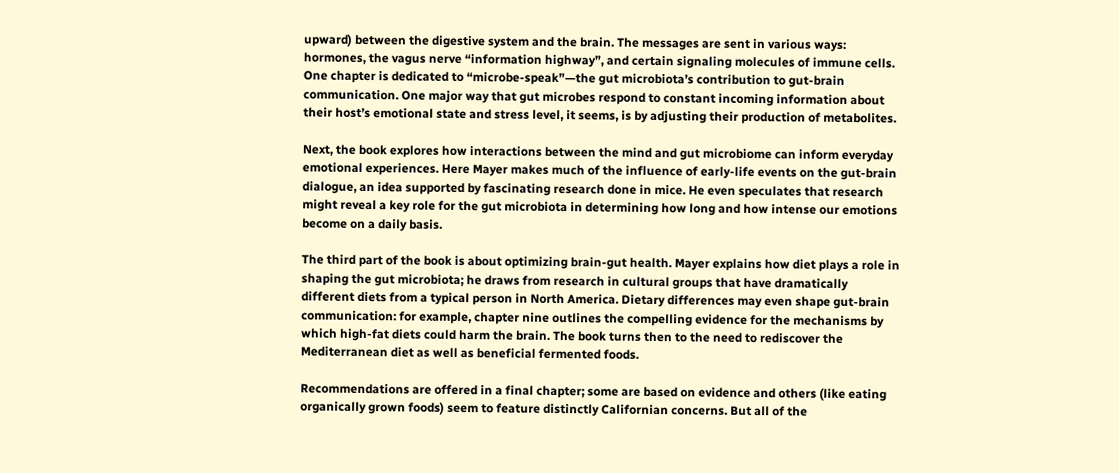upward) between the digestive system and the brain. The messages are sent in various ways: hormones, the vagus nerve “information highway”, and certain signaling molecules of immune cells. One chapter is dedicated to “microbe-speak”—the gut microbiota’s contribution to gut-brain communication. One major way that gut microbes respond to constant incoming information about their host’s emotional state and stress level, it seems, is by adjusting their production of metabolites.

Next, the book explores how interactions between the mind and gut microbiome can inform everyday emotional experiences. Here Mayer makes much of the influence of early-life events on the gut-brain dialogue, an idea supported by fascinating research done in mice. He even speculates that research might reveal a key role for the gut microbiota in determining how long and how intense our emotions become on a daily basis.

The third part of the book is about optimizing brain-gut health. Mayer explains how diet plays a role in shaping the gut microbiota; he draws from research in cultural groups that have dramatically different diets from a typical person in North America. Dietary differences may even shape gut-brain communication: for example, chapter nine outlines the compelling evidence for the mechanisms by which high-fat diets could harm the brain. The book turns then to the need to rediscover the Mediterranean diet as well as beneficial fermented foods.

Recommendations are offered in a final chapter; some are based on evidence and others (like eating organically grown foods) seem to feature distinctly Californian concerns. But all of the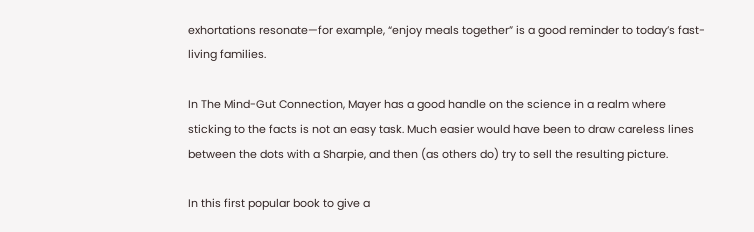exhortations resonate—for example, “enjoy meals together” is a good reminder to today’s fast-living families.

In The Mind-Gut Connection, Mayer has a good handle on the science in a realm where sticking to the facts is not an easy task. Much easier would have been to draw careless lines between the dots with a Sharpie, and then (as others do) try to sell the resulting picture.

In this first popular book to give a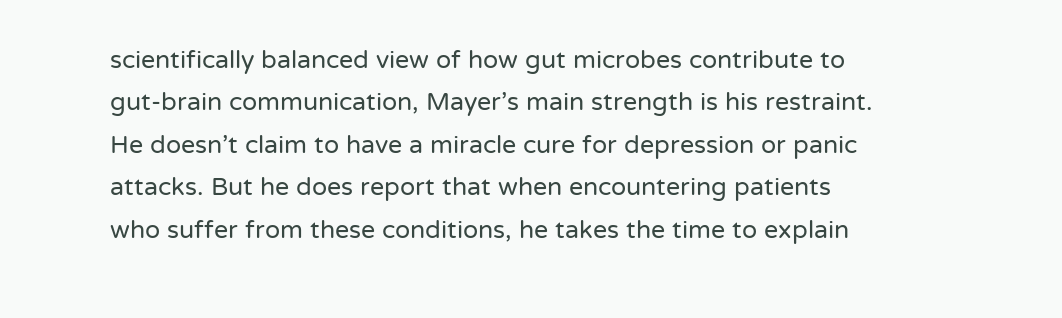scientifically balanced view of how gut microbes contribute to gut-brain communication, Mayer’s main strength is his restraint. He doesn’t claim to have a miracle cure for depression or panic attacks. But he does report that when encountering patients who suffer from these conditions, he takes the time to explain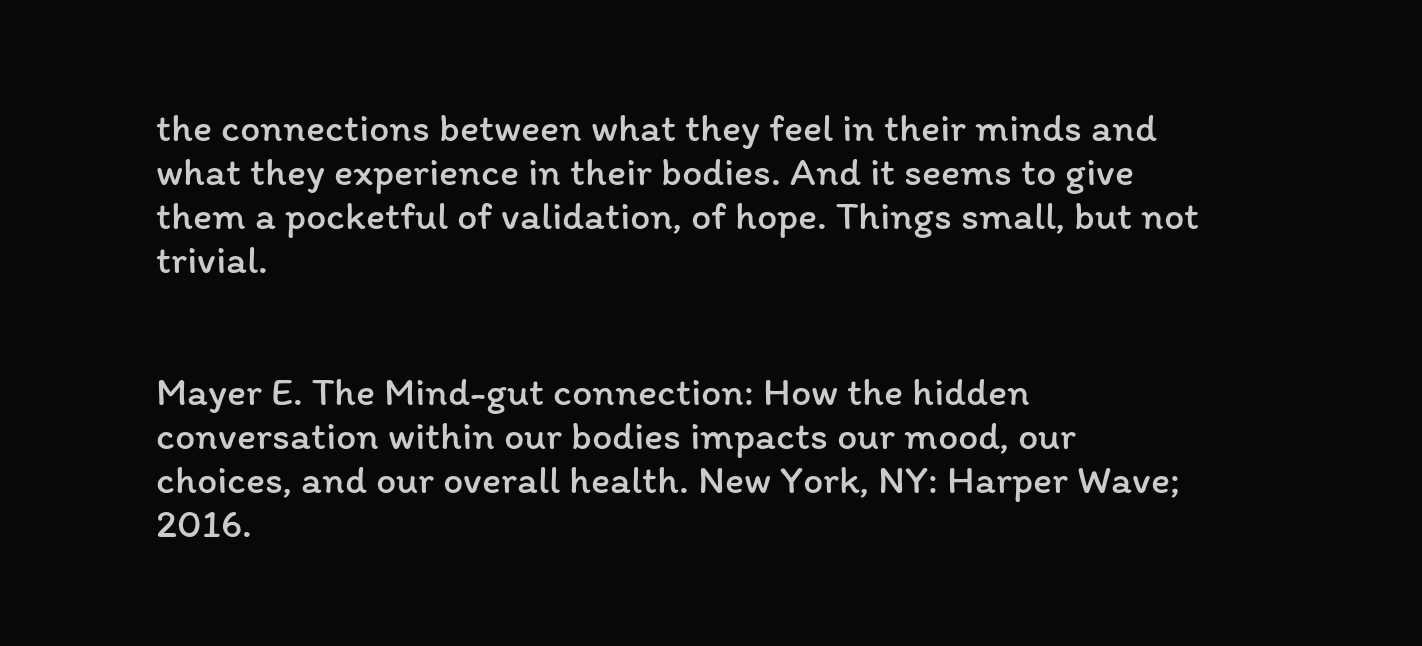the connections between what they feel in their minds and what they experience in their bodies. And it seems to give them a pocketful of validation, of hope. Things small, but not trivial.


Mayer E. The Mind-gut connection: How the hidden conversation within our bodies impacts our mood, our choices, and our overall health. New York, NY: Harper Wave; 2016.